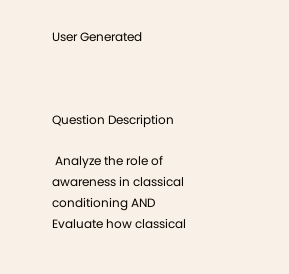User Generated



Question Description

 Analyze the role of awareness in classical conditioning AND Evaluate how classical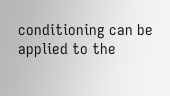conditioning can be applied to the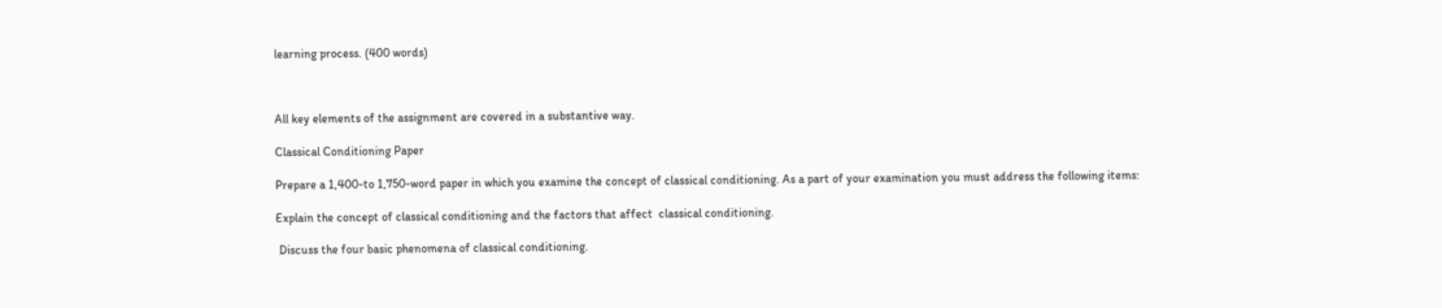learning process. (400 words)



All key elements of the assignment are covered in a substantive way.

Classical Conditioning Paper

Prepare a 1,400-to 1,750-word paper in which you examine the concept of classical conditioning. As a part of your examination you must address the following items:

Explain the concept of classical conditioning and the factors that affect  classical conditioning.

 Discuss the four basic phenomena of classical conditioning.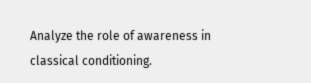Analyze the role of awareness in classical conditioning.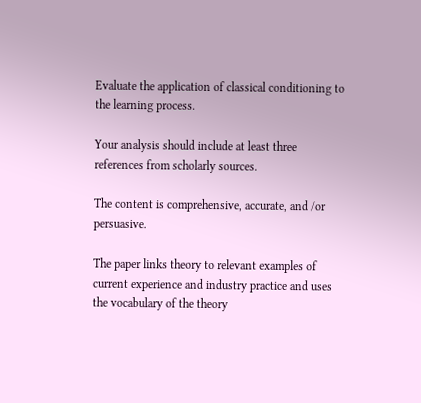Evaluate the application of classical conditioning to the learning process.

Your analysis should include at least three references from scholarly sources.

The content is comprehensive, accurate, and /or persuasive.

The paper links theory to relevant examples of current experience and industry practice and uses the vocabulary of the theory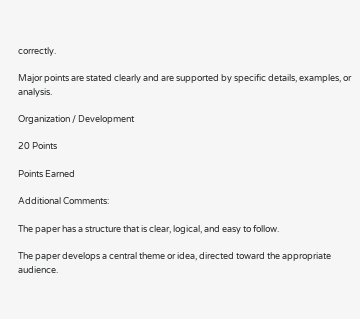correctly.

Major points are stated clearly and are supported by specific details, examples, or analysis.

Organization / Development

20 Points

Points Earned

Additional Comments:

The paper has a structure that is clear, logical, and easy to follow.

The paper develops a central theme or idea, directed toward the appropriate audience.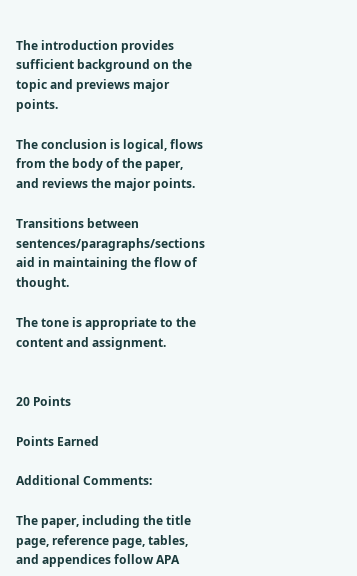The introduction provides sufficient background on the topic and previews major points.

The conclusion is logical, flows from the body of the paper, and reviews the major points.

Transitions between sentences/paragraphs/sections aid in maintaining the flow of thought.

The tone is appropriate to the content and assignment.


20 Points

Points Earned

Additional Comments:

The paper, including the title page, reference page, tables, and appendices follow APA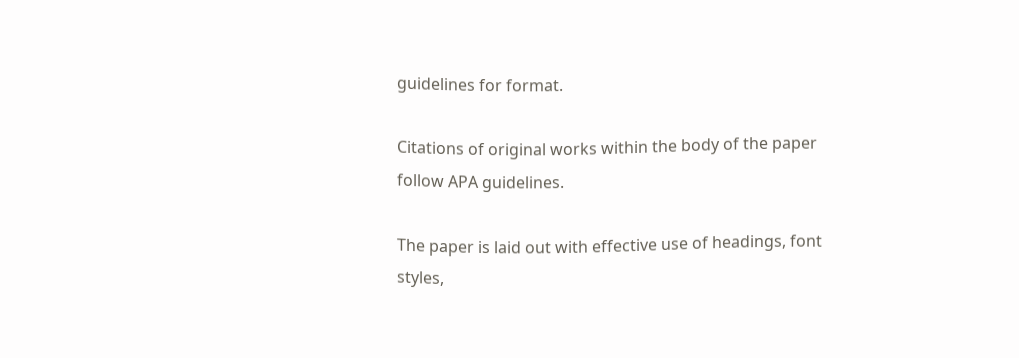guidelines for format.

Citations of original works within the body of the paper follow APA guidelines.

The paper is laid out with effective use of headings, font styles,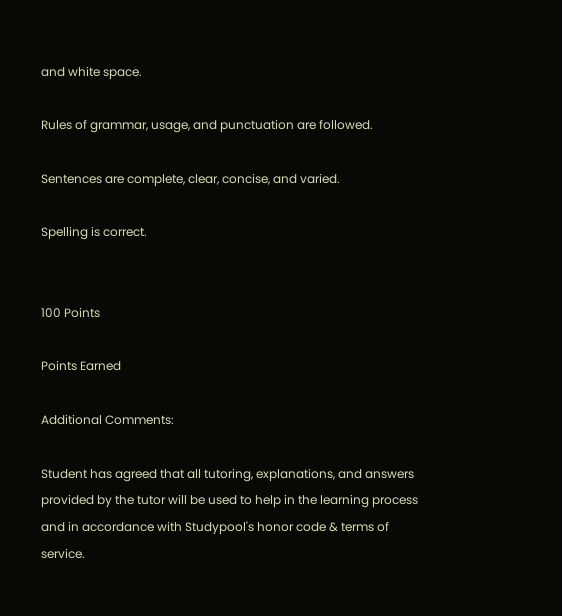and white space.

Rules of grammar, usage, and punctuation are followed.

Sentences are complete, clear, concise, and varied.

Spelling is correct.


100 Points

Points Earned

Additional Comments:

Student has agreed that all tutoring, explanations, and answers provided by the tutor will be used to help in the learning process and in accordance with Studypool's honor code & terms of service.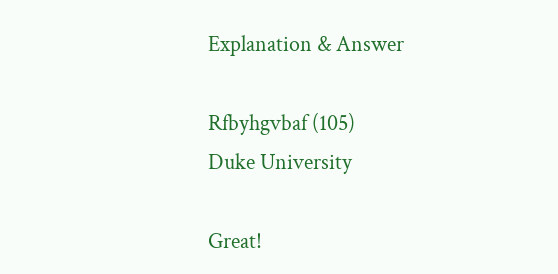Explanation & Answer

Rfbyhgvbaf (105)
Duke University

Great!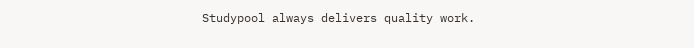Studypool always delivers quality work.